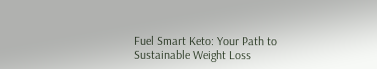Fuel Smart Keto: Your Path to Sustainable Weight Loss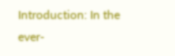Introduction: In the ever-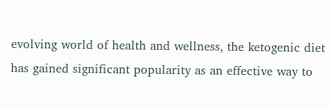evolving world of health and wellness, the ketogenic diet has gained significant popularity as an effective way to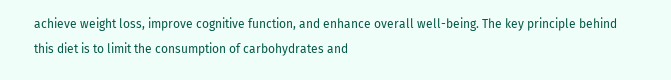achieve weight loss, improve cognitive function, and enhance overall well-being. The key principle behind this diet is to limit the consumption of carbohydrates and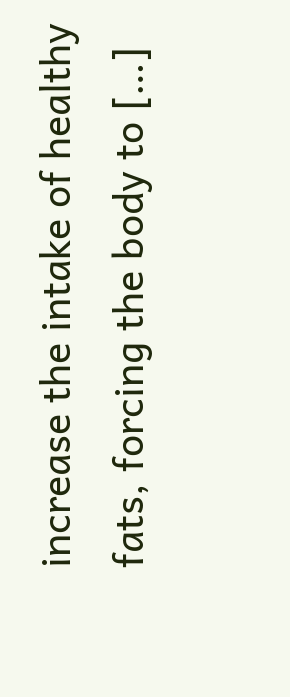increase the intake of healthy fats, forcing the body to […]